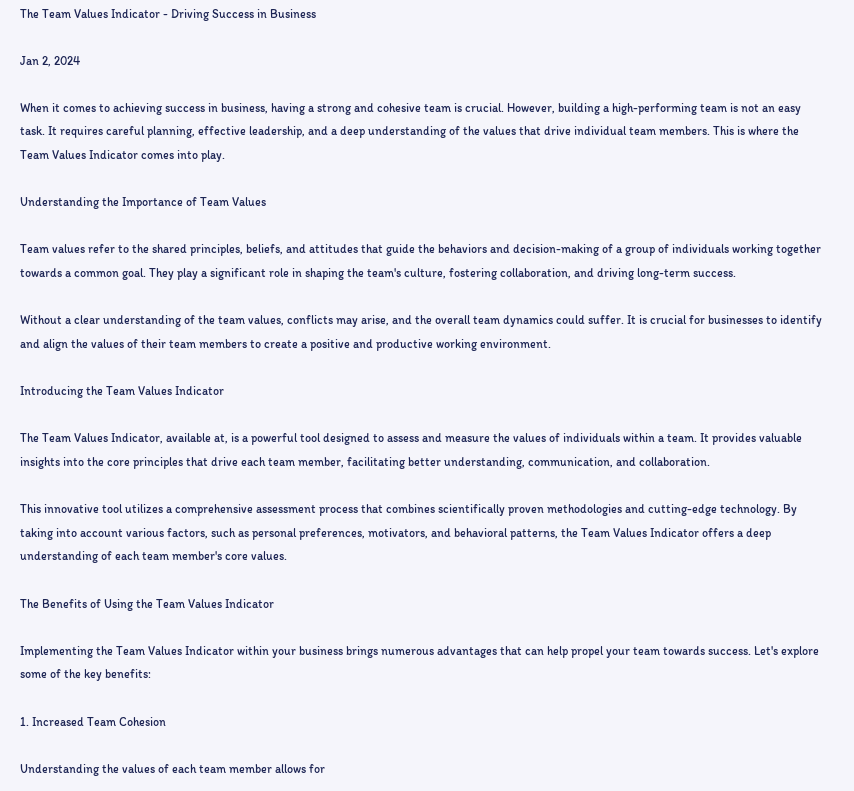The Team Values Indicator - Driving Success in Business

Jan 2, 2024

When it comes to achieving success in business, having a strong and cohesive team is crucial. However, building a high-performing team is not an easy task. It requires careful planning, effective leadership, and a deep understanding of the values that drive individual team members. This is where the Team Values Indicator comes into play.

Understanding the Importance of Team Values

Team values refer to the shared principles, beliefs, and attitudes that guide the behaviors and decision-making of a group of individuals working together towards a common goal. They play a significant role in shaping the team's culture, fostering collaboration, and driving long-term success.

Without a clear understanding of the team values, conflicts may arise, and the overall team dynamics could suffer. It is crucial for businesses to identify and align the values of their team members to create a positive and productive working environment.

Introducing the Team Values Indicator

The Team Values Indicator, available at, is a powerful tool designed to assess and measure the values of individuals within a team. It provides valuable insights into the core principles that drive each team member, facilitating better understanding, communication, and collaboration.

This innovative tool utilizes a comprehensive assessment process that combines scientifically proven methodologies and cutting-edge technology. By taking into account various factors, such as personal preferences, motivators, and behavioral patterns, the Team Values Indicator offers a deep understanding of each team member's core values.

The Benefits of Using the Team Values Indicator

Implementing the Team Values Indicator within your business brings numerous advantages that can help propel your team towards success. Let's explore some of the key benefits:

1. Increased Team Cohesion

Understanding the values of each team member allows for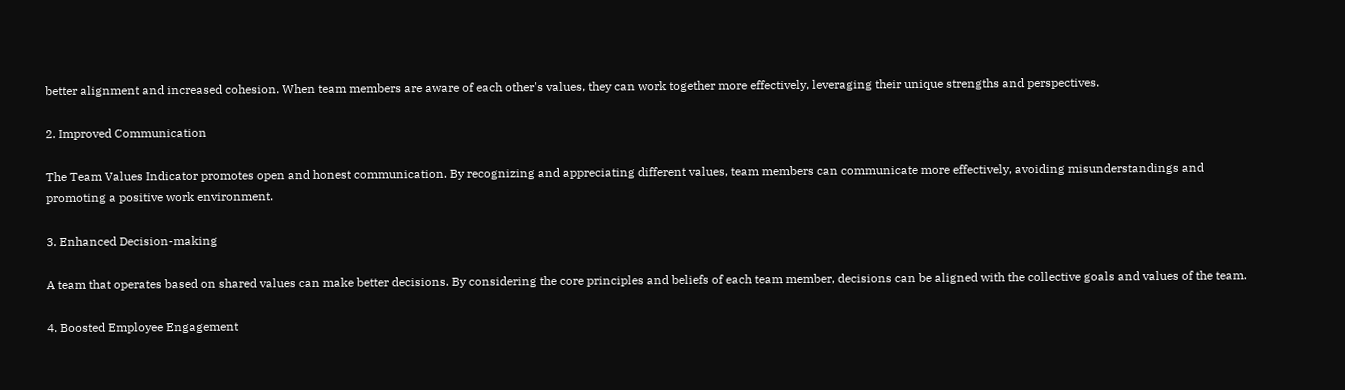better alignment and increased cohesion. When team members are aware of each other's values, they can work together more effectively, leveraging their unique strengths and perspectives.

2. Improved Communication

The Team Values Indicator promotes open and honest communication. By recognizing and appreciating different values, team members can communicate more effectively, avoiding misunderstandings and promoting a positive work environment.

3. Enhanced Decision-making

A team that operates based on shared values can make better decisions. By considering the core principles and beliefs of each team member, decisions can be aligned with the collective goals and values of the team.

4. Boosted Employee Engagement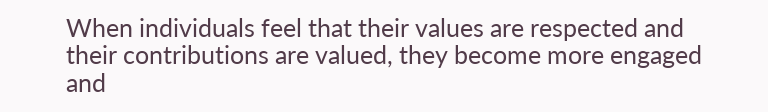When individuals feel that their values are respected and their contributions are valued, they become more engaged and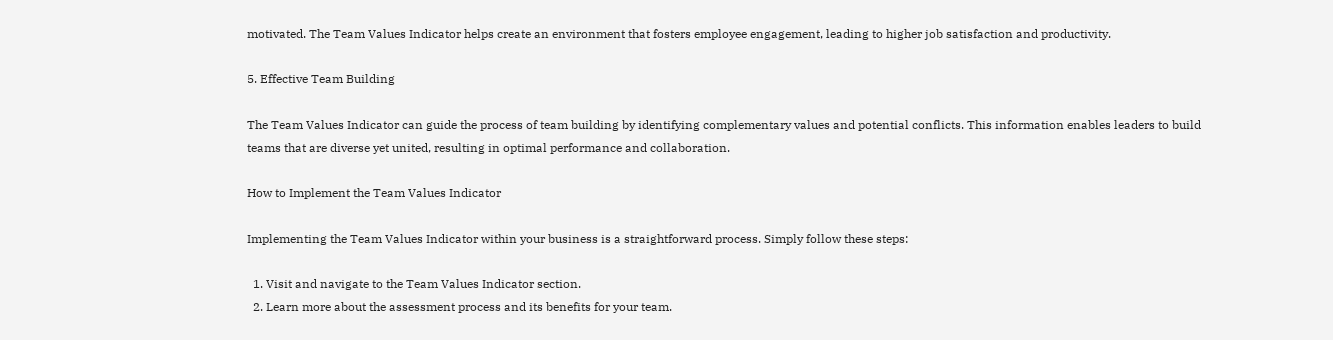motivated. The Team Values Indicator helps create an environment that fosters employee engagement, leading to higher job satisfaction and productivity.

5. Effective Team Building

The Team Values Indicator can guide the process of team building by identifying complementary values and potential conflicts. This information enables leaders to build teams that are diverse yet united, resulting in optimal performance and collaboration.

How to Implement the Team Values Indicator

Implementing the Team Values Indicator within your business is a straightforward process. Simply follow these steps:

  1. Visit and navigate to the Team Values Indicator section.
  2. Learn more about the assessment process and its benefits for your team.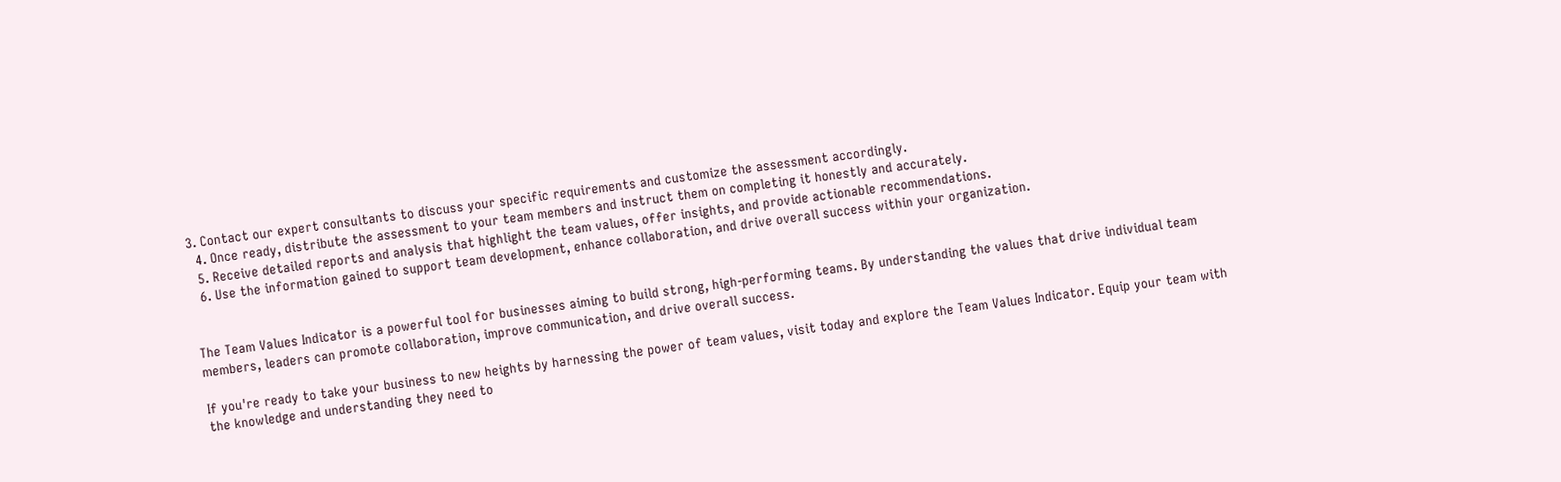3. Contact our expert consultants to discuss your specific requirements and customize the assessment accordingly.
  4. Once ready, distribute the assessment to your team members and instruct them on completing it honestly and accurately.
  5. Receive detailed reports and analysis that highlight the team values, offer insights, and provide actionable recommendations.
  6. Use the information gained to support team development, enhance collaboration, and drive overall success within your organization.


The Team Values Indicator is a powerful tool for businesses aiming to build strong, high-performing teams. By understanding the values that drive individual team members, leaders can promote collaboration, improve communication, and drive overall success.

If you're ready to take your business to new heights by harnessing the power of team values, visit today and explore the Team Values Indicator. Equip your team with the knowledge and understanding they need to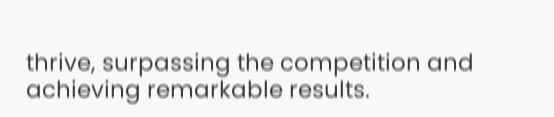thrive, surpassing the competition and achieving remarkable results.